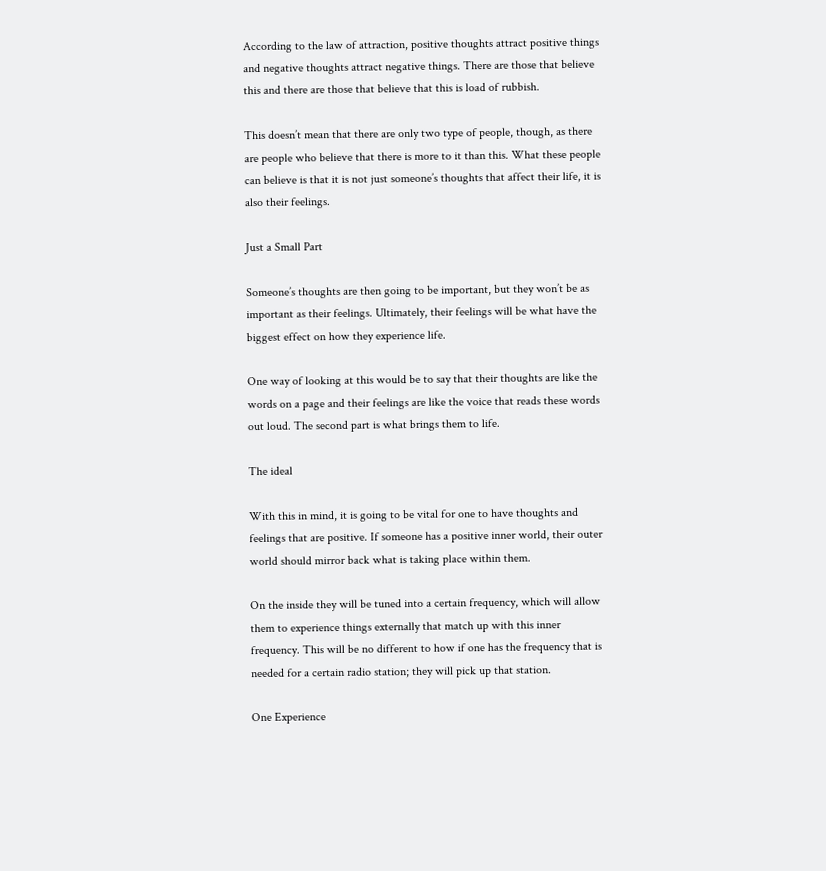According to the law of attraction, positive thoughts attract positive things and negative thoughts attract negative things. There are those that believe this and there are those that believe that this is load of rubbish.

This doesn’t mean that there are only two type of people, though, as there are people who believe that there is more to it than this. What these people can believe is that it is not just someone’s thoughts that affect their life, it is also their feelings.

Just a Small Part

Someone’s thoughts are then going to be important, but they won’t be as important as their feelings. Ultimately, their feelings will be what have the biggest effect on how they experience life.

One way of looking at this would be to say that their thoughts are like the words on a page and their feelings are like the voice that reads these words out loud. The second part is what brings them to life.

The ideal

With this in mind, it is going to be vital for one to have thoughts and feelings that are positive. If someone has a positive inner world, their outer world should mirror back what is taking place within them.

On the inside they will be tuned into a certain frequency, which will allow them to experience things externally that match up with this inner frequency. This will be no different to how if one has the frequency that is needed for a certain radio station; they will pick up that station.

One Experience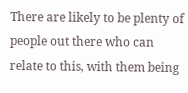There are likely to be plenty of people out there who can relate to this, with them being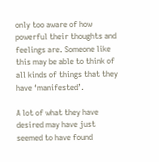only too aware of how powerful their thoughts and feelings are. Someone like this may be able to think of all kinds of things that they have ‘manifested’.

A lot of what they have desired may have just seemed to have found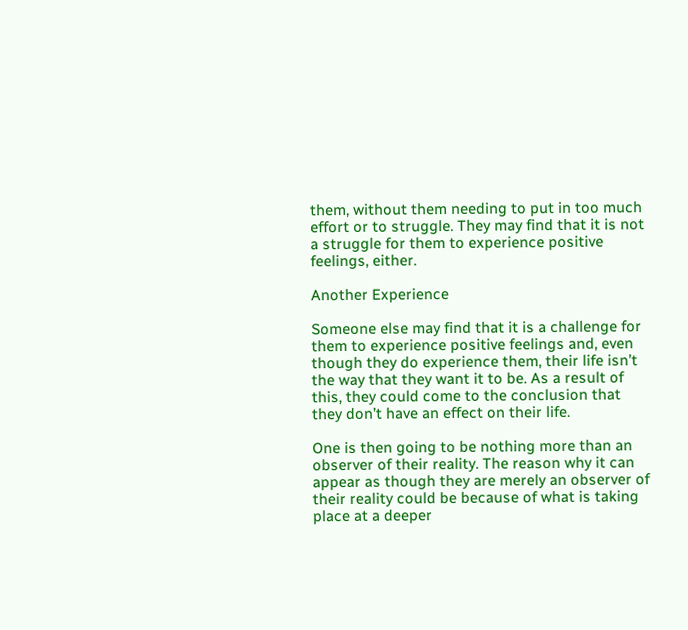them, without them needing to put in too much effort or to struggle. They may find that it is not a struggle for them to experience positive feelings, either.

Another Experience

Someone else may find that it is a challenge for them to experience positive feelings and, even though they do experience them, their life isn’t the way that they want it to be. As a result of this, they could come to the conclusion that they don’t have an effect on their life.

One is then going to be nothing more than an observer of their reality. The reason why it can appear as though they are merely an observer of their reality could be because of what is taking place at a deeper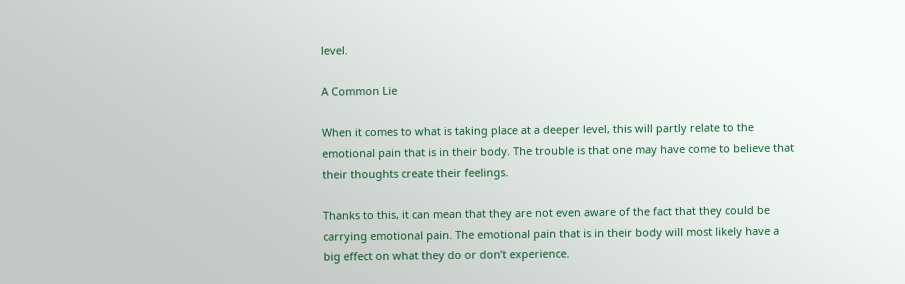level.

A Common Lie

When it comes to what is taking place at a deeper level, this will partly relate to the emotional pain that is in their body. The trouble is that one may have come to believe that their thoughts create their feelings.

Thanks to this, it can mean that they are not even aware of the fact that they could be carrying emotional pain. The emotional pain that is in their body will most likely have a big effect on what they do or don’t experience.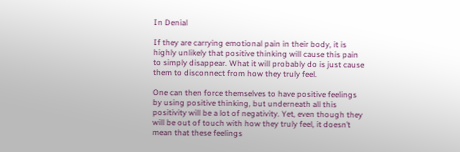In Denial

If they are carrying emotional pain in their body, it is highly unlikely that positive thinking will cause this pain to simply disappear. What it will probably do is just cause them to disconnect from how they truly feel.

One can then force themselves to have positive feelings by using positive thinking, but underneath all this positivity will be a lot of negativity. Yet, even though they will be out of touch with how they truly feel, it doesn’t mean that these feelings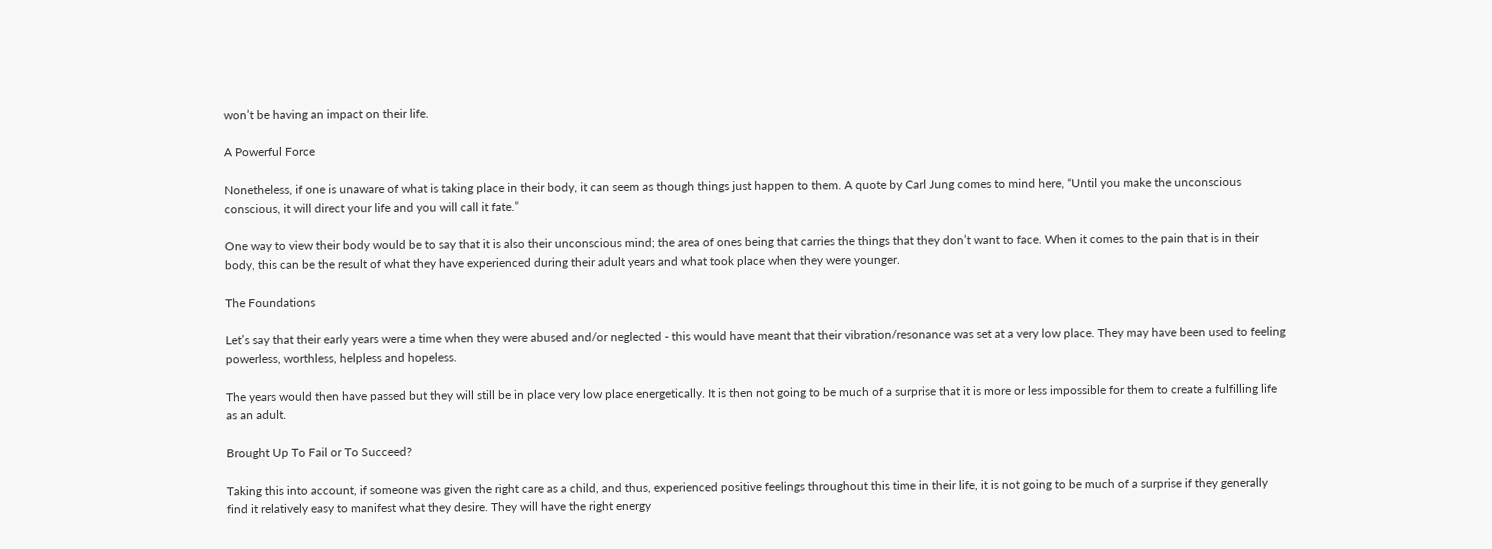won’t be having an impact on their life.

A Powerful Force

Nonetheless, if one is unaware of what is taking place in their body, it can seem as though things just happen to them. A quote by Carl Jung comes to mind here, “Until you make the unconscious conscious, it will direct your life and you will call it fate.”

One way to view their body would be to say that it is also their unconscious mind; the area of ones being that carries the things that they don’t want to face. When it comes to the pain that is in their body, this can be the result of what they have experienced during their adult years and what took place when they were younger.

The Foundations

Let’s say that their early years were a time when they were abused and/or neglected - this would have meant that their vibration/resonance was set at a very low place. They may have been used to feeling powerless, worthless, helpless and hopeless.

The years would then have passed but they will still be in place very low place energetically. It is then not going to be much of a surprise that it is more or less impossible for them to create a fulfilling life as an adult.

Brought Up To Fail or To Succeed?

Taking this into account, if someone was given the right care as a child, and thus, experienced positive feelings throughout this time in their life, it is not going to be much of a surprise if they generally find it relatively easy to manifest what they desire. They will have the right energy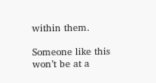within them.

Someone like this won’t be at a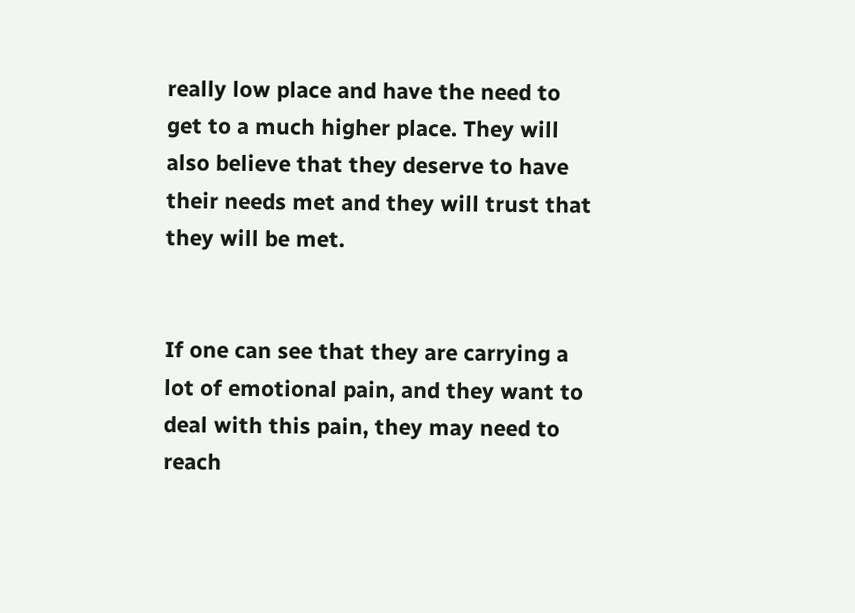really low place and have the need to get to a much higher place. They will also believe that they deserve to have their needs met and they will trust that they will be met.


If one can see that they are carrying a lot of emotional pain, and they want to deal with this pain, they may need to reach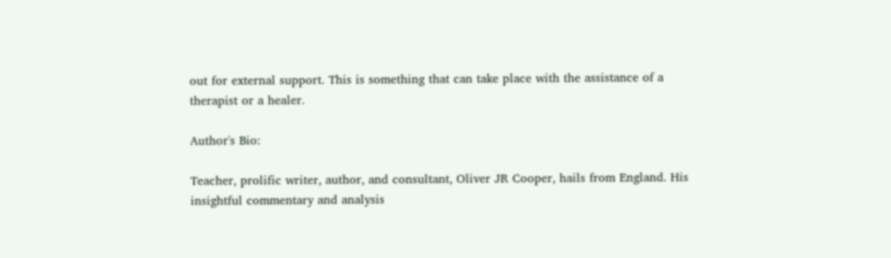out for external support. This is something that can take place with the assistance of a therapist or a healer.

Author's Bio:

Teacher, prolific writer, author, and consultant, Oliver JR Cooper, hails from England. His insightful commentary and analysis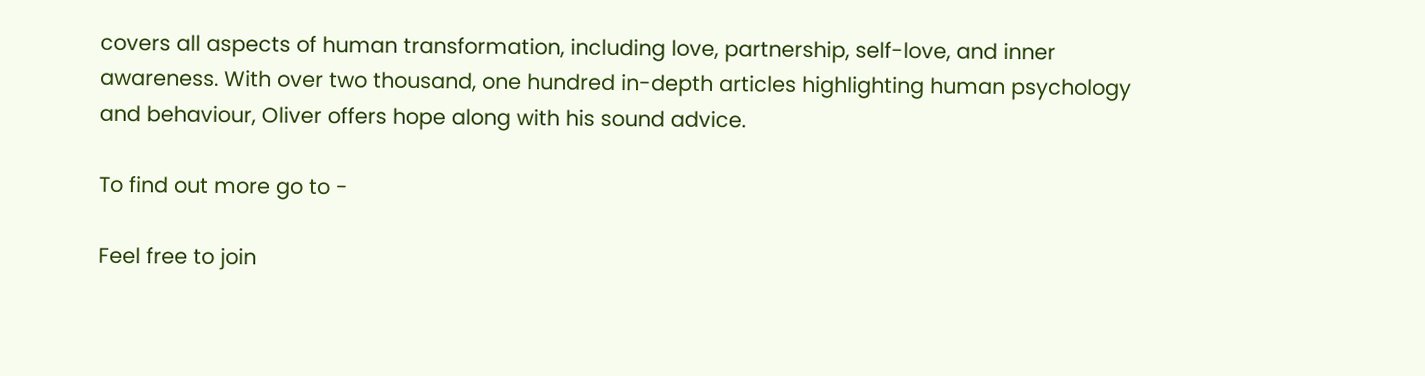covers all aspects of human transformation, including love, partnership, self-love, and inner awareness. With over two thousand, one hundred in-depth articles highlighting human psychology and behaviour, Oliver offers hope along with his sound advice.

To find out more go to -

Feel free to join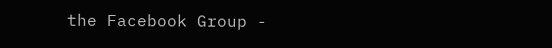the Facebook Group -